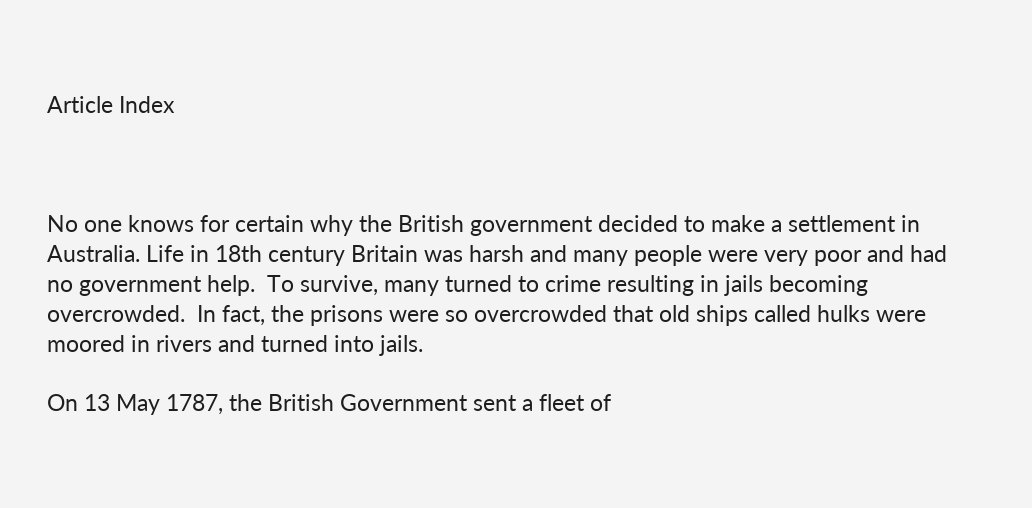Article Index



No one knows for certain why the British government decided to make a settlement in Australia. Life in 18th century Britain was harsh and many people were very poor and had no government help.  To survive, many turned to crime resulting in jails becoming overcrowded.  In fact, the prisons were so overcrowded that old ships called hulks were moored in rivers and turned into jails.

On 13 May 1787, the British Government sent a fleet of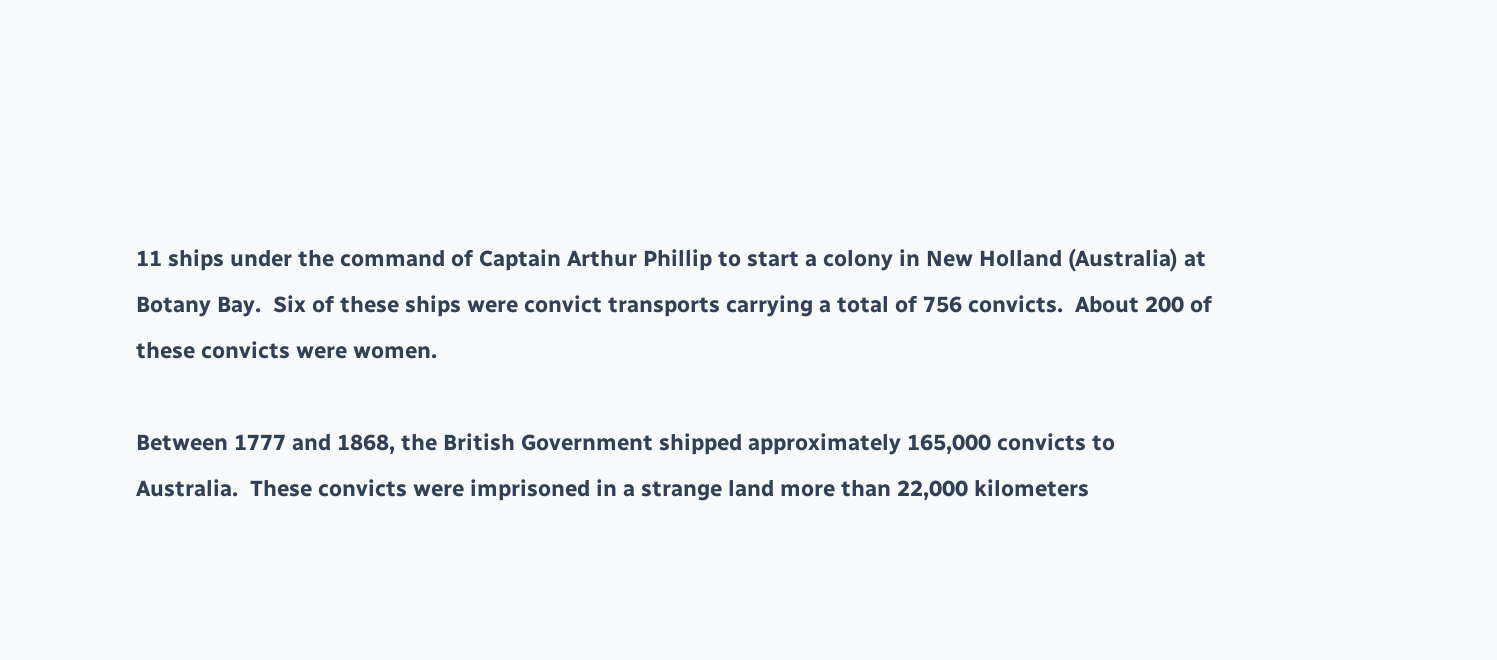11 ships under the command of Captain Arthur Phillip to start a colony in New Holland (Australia) at Botany Bay.  Six of these ships were convict transports carrying a total of 756 convicts.  About 200 of these convicts were women.

Between 1777 and 1868, the British Government shipped approximately 165,000 convicts to Australia.  These convicts were imprisoned in a strange land more than 22,000 kilometers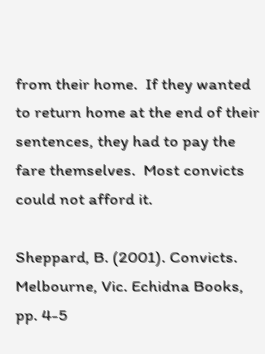from their home.  If they wanted to return home at the end of their sentences, they had to pay the fare themselves.  Most convicts could not afford it.

Sheppard, B. (2001). Convicts. Melbourne, Vic. Echidna Books, pp. 4-5